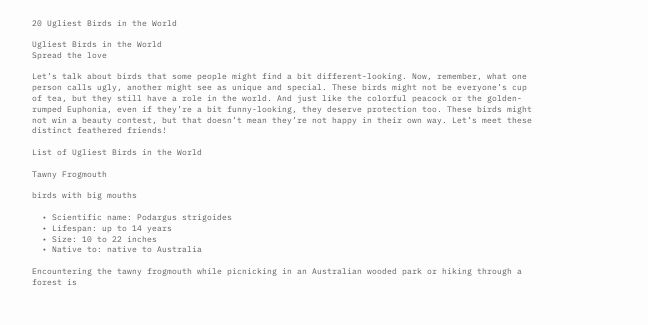20 Ugliest Birds in the World

Ugliest Birds in the World
Spread the love

Let’s talk about birds that some people might find a bit different-looking. Now, remember, what one person calls ugly, another might see as unique and special. These birds might not be everyone’s cup of tea, but they still have a role in the world. And just like the colorful peacock or the golden-rumped Euphonia, even if they’re a bit funny-looking, they deserve protection too. These birds might not win a beauty contest, but that doesn’t mean they’re not happy in their own way. Let’s meet these distinct feathered friends!

List of Ugliest Birds in the World

Tawny Frogmouth

birds with big mouths

  • Scientific name: Podargus strigoides
  • Lifespan: up to 14 years
  • Size: 10 to 22 inches
  • Native to: native to Australia

Encountering the tawny frogmouth while picnicking in an Australian wooded park or hiking through a forest is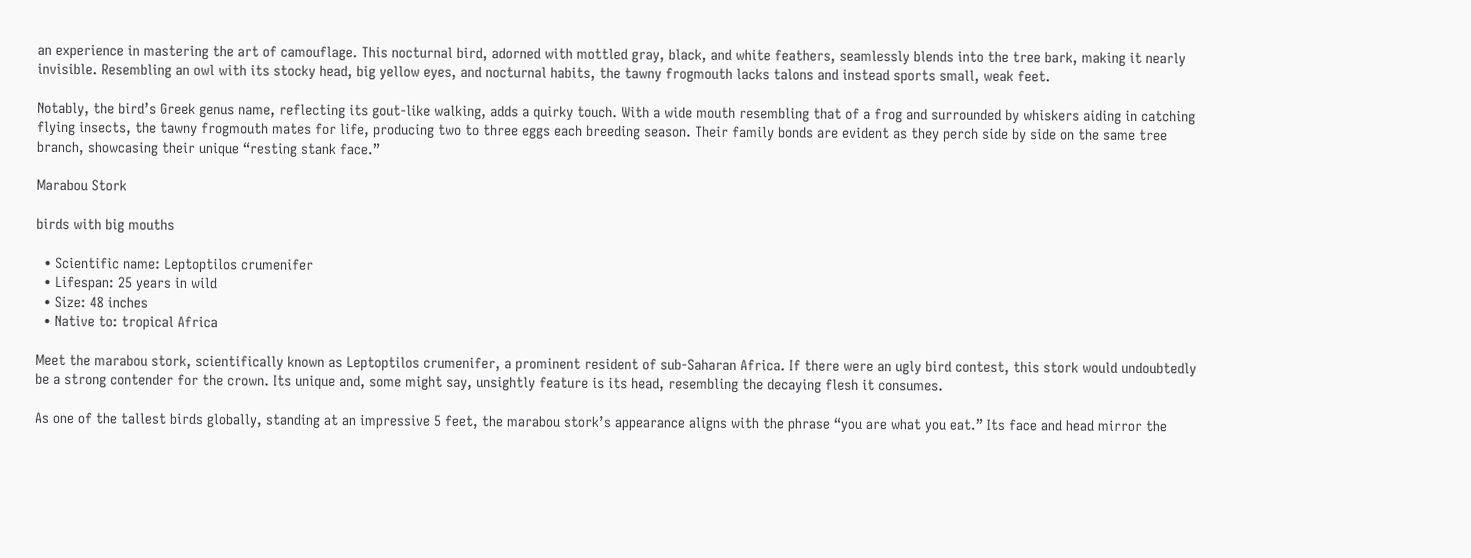an experience in mastering the art of camouflage. This nocturnal bird, adorned with mottled gray, black, and white feathers, seamlessly blends into the tree bark, making it nearly invisible. Resembling an owl with its stocky head, big yellow eyes, and nocturnal habits, the tawny frogmouth lacks talons and instead sports small, weak feet.

Notably, the bird’s Greek genus name, reflecting its gout-like walking, adds a quirky touch. With a wide mouth resembling that of a frog and surrounded by whiskers aiding in catching flying insects, the tawny frogmouth mates for life, producing two to three eggs each breeding season. Their family bonds are evident as they perch side by side on the same tree branch, showcasing their unique “resting stank face.”

Marabou Stork

birds with big mouths

  • Scientific name: Leptoptilos crumenifer
  • Lifespan: 25 years in wild
  • Size: 48 inches
  • Native to: tropical Africa

Meet the marabou stork, scientifically known as Leptoptilos crumenifer, a prominent resident of sub-Saharan Africa. If there were an ugly bird contest, this stork would undoubtedly be a strong contender for the crown. Its unique and, some might say, unsightly feature is its head, resembling the decaying flesh it consumes.

As one of the tallest birds globally, standing at an impressive 5 feet, the marabou stork’s appearance aligns with the phrase “you are what you eat.” Its face and head mirror the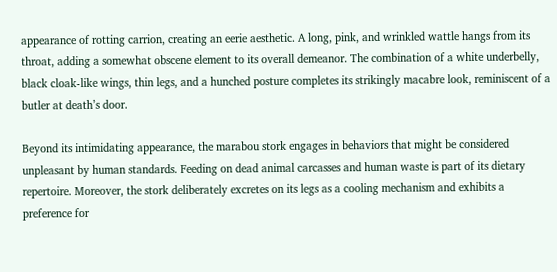appearance of rotting carrion, creating an eerie aesthetic. A long, pink, and wrinkled wattle hangs from its throat, adding a somewhat obscene element to its overall demeanor. The combination of a white underbelly, black cloak-like wings, thin legs, and a hunched posture completes its strikingly macabre look, reminiscent of a butler at death’s door.

Beyond its intimidating appearance, the marabou stork engages in behaviors that might be considered unpleasant by human standards. Feeding on dead animal carcasses and human waste is part of its dietary repertoire. Moreover, the stork deliberately excretes on its legs as a cooling mechanism and exhibits a preference for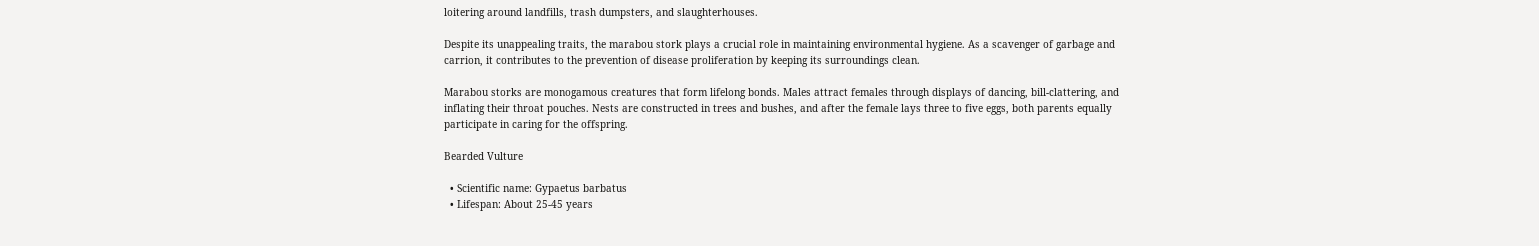loitering around landfills, trash dumpsters, and slaughterhouses.

Despite its unappealing traits, the marabou stork plays a crucial role in maintaining environmental hygiene. As a scavenger of garbage and carrion, it contributes to the prevention of disease proliferation by keeping its surroundings clean.

Marabou storks are monogamous creatures that form lifelong bonds. Males attract females through displays of dancing, bill-clattering, and inflating their throat pouches. Nests are constructed in trees and bushes, and after the female lays three to five eggs, both parents equally participate in caring for the offspring.

Bearded Vulture

  • Scientific name: Gypaetus barbatus
  • Lifespan: About 25-45 years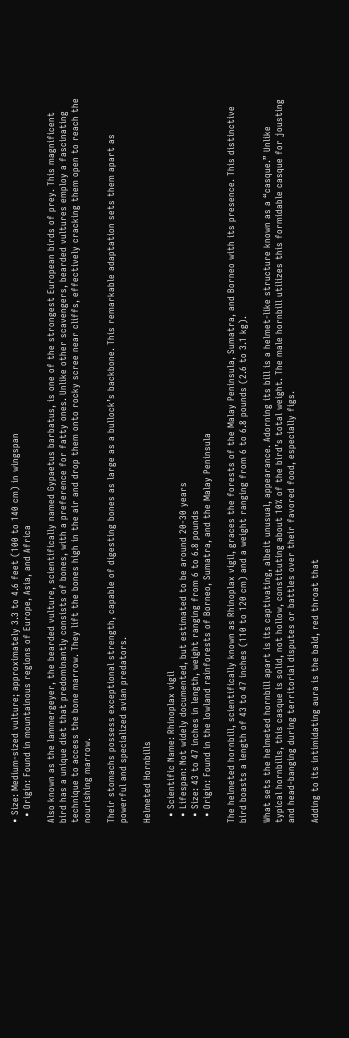• Size: Medium-sized vulture; approximately 3.3 to 4.6 feet (100 to 140 cm) in wingspan
  • Origin: Found in mountainous regions of Europe, Asia, and Africa

Also known as the lammergeyer, the bearded vulture, scientifically named Gypaetus barbatus, is one of the strongest European birds of prey. This magnificent bird has a unique diet that predominantly consists of bones, with a preference for fatty ones. Unlike other scavengers, bearded vultures employ a fascinating technique to access the bone marrow. They lift the bones high in the air and drop them onto rocky scree near cliffs, effectively cracking them open to reach the nourishing marrow.

Their stomachs possess exceptional strength, capable of digesting bones as large as a bullock’s backbone. This remarkable adaptation sets them apart as powerful and specialized avian predators.

Helmeted Hornbills

  • Scientific Name: Rhinoplax vigil
  • Lifespan: Not widely documented, but estimated to be around 20-30 years
  • Size: 43 to 47 inches in length, weight ranging from 6 to 6.8 pounds
  • Origin: Found in the lowland rainforests of Borneo, Sumatra, and the Malay Peninsula

The helmeted hornbill, scientifically known as Rhinoplax vigil, graces the forests of the Malay Peninsula, Sumatra, and Borneo with its presence. This distinctive bird boasts a length of 43 to 47 inches (110 to 120 cm) and a weight ranging from 6 to 6.8 pounds (2.6 to 3.1 kg).

What sets the helmeted hornbill apart is its captivating, albeit unusual, appearance. Adorning its bill is a helmet-like structure known as a “casque.” Unlike typical hornbills, this casque is solid, not hollow, constituting about 10% of the bird’s total weight. The male hornbill utilizes this formidable casque for jousting and head-banging during territorial disputes or battles over their favored food, especially figs.

Adding to its intimidating aura is the bald, red throat that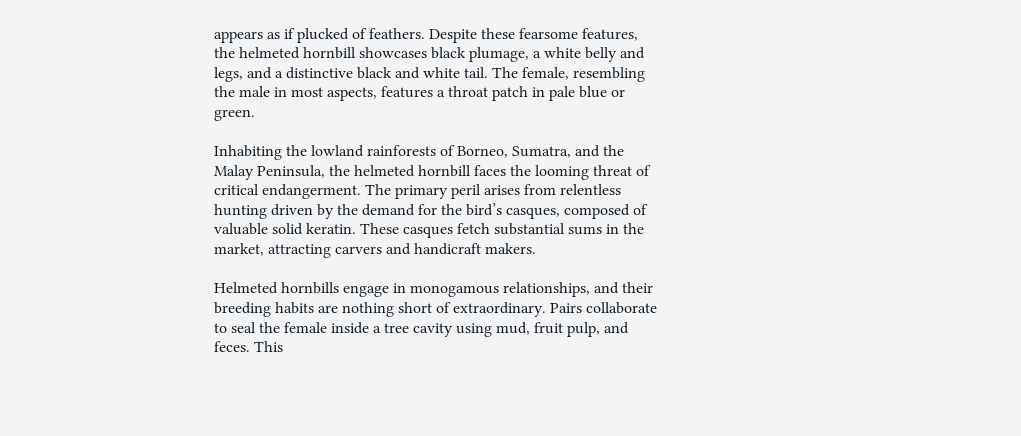appears as if plucked of feathers. Despite these fearsome features, the helmeted hornbill showcases black plumage, a white belly and legs, and a distinctive black and white tail. The female, resembling the male in most aspects, features a throat patch in pale blue or green.

Inhabiting the lowland rainforests of Borneo, Sumatra, and the Malay Peninsula, the helmeted hornbill faces the looming threat of critical endangerment. The primary peril arises from relentless hunting driven by the demand for the bird’s casques, composed of valuable solid keratin. These casques fetch substantial sums in the market, attracting carvers and handicraft makers.

Helmeted hornbills engage in monogamous relationships, and their breeding habits are nothing short of extraordinary. Pairs collaborate to seal the female inside a tree cavity using mud, fruit pulp, and feces. This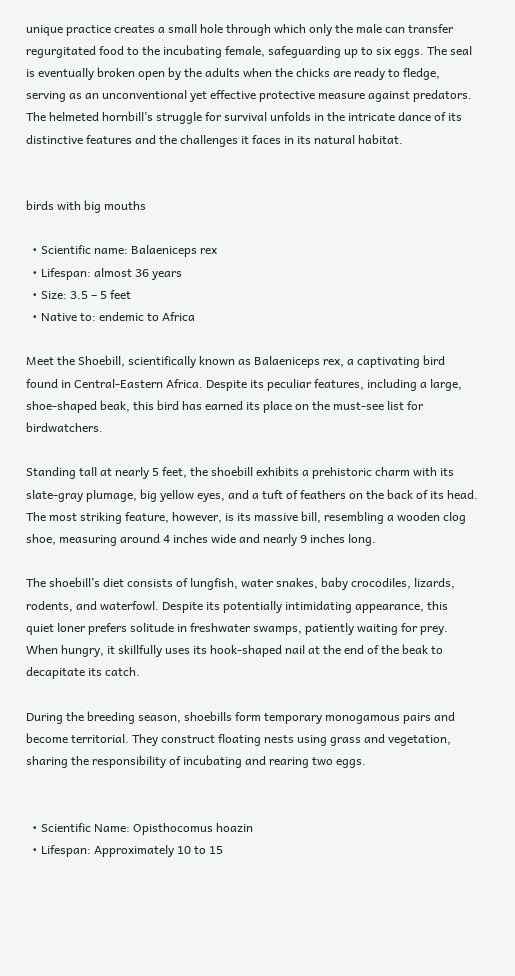unique practice creates a small hole through which only the male can transfer regurgitated food to the incubating female, safeguarding up to six eggs. The seal is eventually broken open by the adults when the chicks are ready to fledge, serving as an unconventional yet effective protective measure against predators. The helmeted hornbill’s struggle for survival unfolds in the intricate dance of its distinctive features and the challenges it faces in its natural habitat.


birds with big mouths

  • Scientific name: Balaeniceps rex
  • Lifespan: almost 36 years
  • Size: 3.5 – 5 feet
  • Native to: endemic to Africa

Meet the Shoebill, scientifically known as Balaeniceps rex, a captivating bird found in Central-Eastern Africa. Despite its peculiar features, including a large, shoe-shaped beak, this bird has earned its place on the must-see list for birdwatchers.

Standing tall at nearly 5 feet, the shoebill exhibits a prehistoric charm with its slate-gray plumage, big yellow eyes, and a tuft of feathers on the back of its head. The most striking feature, however, is its massive bill, resembling a wooden clog shoe, measuring around 4 inches wide and nearly 9 inches long.

The shoebill’s diet consists of lungfish, water snakes, baby crocodiles, lizards, rodents, and waterfowl. Despite its potentially intimidating appearance, this quiet loner prefers solitude in freshwater swamps, patiently waiting for prey. When hungry, it skillfully uses its hook-shaped nail at the end of the beak to decapitate its catch.

During the breeding season, shoebills form temporary monogamous pairs and become territorial. They construct floating nests using grass and vegetation, sharing the responsibility of incubating and rearing two eggs.


  • Scientific Name: Opisthocomus hoazin
  • Lifespan: Approximately 10 to 15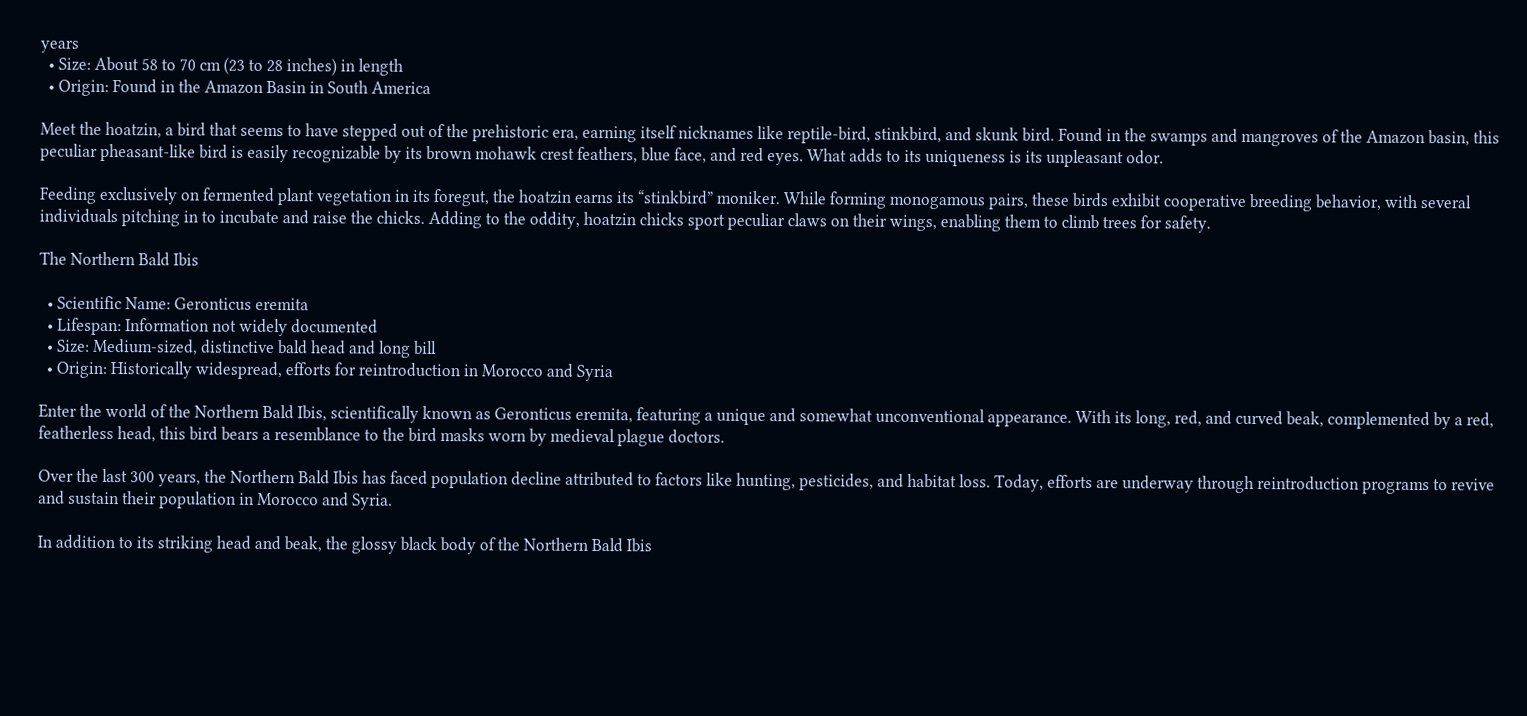years
  • Size: About 58 to 70 cm (23 to 28 inches) in length
  • Origin: Found in the Amazon Basin in South America

Meet the hoatzin, a bird that seems to have stepped out of the prehistoric era, earning itself nicknames like reptile-bird, stinkbird, and skunk bird. Found in the swamps and mangroves of the Amazon basin, this peculiar pheasant-like bird is easily recognizable by its brown mohawk crest feathers, blue face, and red eyes. What adds to its uniqueness is its unpleasant odor.

Feeding exclusively on fermented plant vegetation in its foregut, the hoatzin earns its “stinkbird” moniker. While forming monogamous pairs, these birds exhibit cooperative breeding behavior, with several individuals pitching in to incubate and raise the chicks. Adding to the oddity, hoatzin chicks sport peculiar claws on their wings, enabling them to climb trees for safety.

The Northern Bald Ibis

  • Scientific Name: Geronticus eremita
  • Lifespan: Information not widely documented
  • Size: Medium-sized, distinctive bald head and long bill
  • Origin: Historically widespread, efforts for reintroduction in Morocco and Syria

Enter the world of the Northern Bald Ibis, scientifically known as Geronticus eremita, featuring a unique and somewhat unconventional appearance. With its long, red, and curved beak, complemented by a red, featherless head, this bird bears a resemblance to the bird masks worn by medieval plague doctors.

Over the last 300 years, the Northern Bald Ibis has faced population decline attributed to factors like hunting, pesticides, and habitat loss. Today, efforts are underway through reintroduction programs to revive and sustain their population in Morocco and Syria.

In addition to its striking head and beak, the glossy black body of the Northern Bald Ibis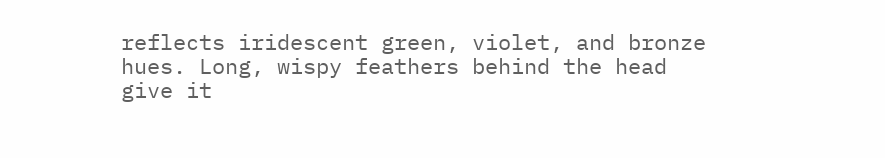reflects iridescent green, violet, and bronze hues. Long, wispy feathers behind the head give it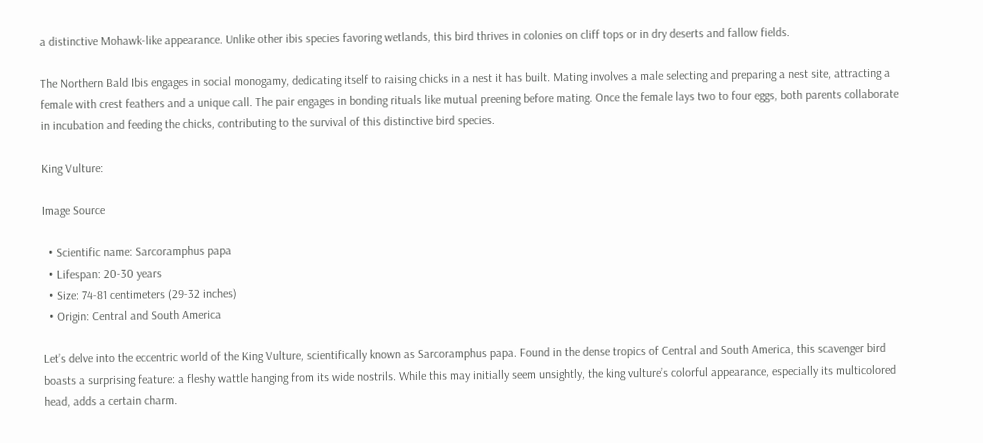a distinctive Mohawk-like appearance. Unlike other ibis species favoring wetlands, this bird thrives in colonies on cliff tops or in dry deserts and fallow fields.

The Northern Bald Ibis engages in social monogamy, dedicating itself to raising chicks in a nest it has built. Mating involves a male selecting and preparing a nest site, attracting a female with crest feathers and a unique call. The pair engages in bonding rituals like mutual preening before mating. Once the female lays two to four eggs, both parents collaborate in incubation and feeding the chicks, contributing to the survival of this distinctive bird species.

King Vulture:

Image Source

  • Scientific name: Sarcoramphus papa
  • Lifespan: 20-30 years
  • Size: 74-81 centimeters (29-32 inches)
  • Origin: Central and South America

Let’s delve into the eccentric world of the King Vulture, scientifically known as Sarcoramphus papa. Found in the dense tropics of Central and South America, this scavenger bird boasts a surprising feature: a fleshy wattle hanging from its wide nostrils. While this may initially seem unsightly, the king vulture’s colorful appearance, especially its multicolored head, adds a certain charm.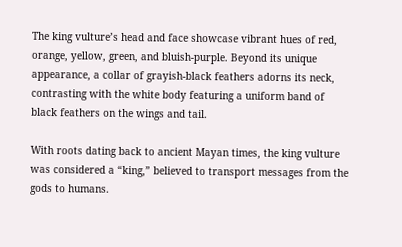The king vulture’s head and face showcase vibrant hues of red, orange, yellow, green, and bluish-purple. Beyond its unique appearance, a collar of grayish-black feathers adorns its neck, contrasting with the white body featuring a uniform band of black feathers on the wings and tail.

With roots dating back to ancient Mayan times, the king vulture was considered a “king,” believed to transport messages from the gods to humans.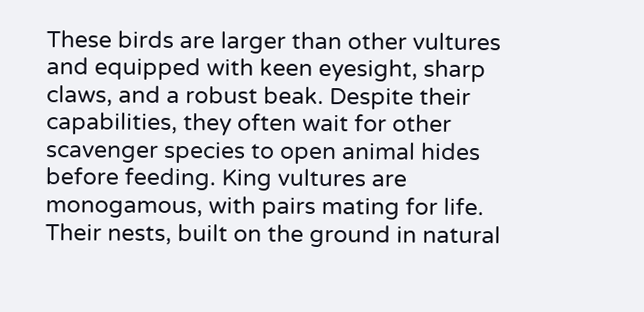These birds are larger than other vultures and equipped with keen eyesight, sharp claws, and a robust beak. Despite their capabilities, they often wait for other scavenger species to open animal hides before feeding. King vultures are monogamous, with pairs mating for life. Their nests, built on the ground in natural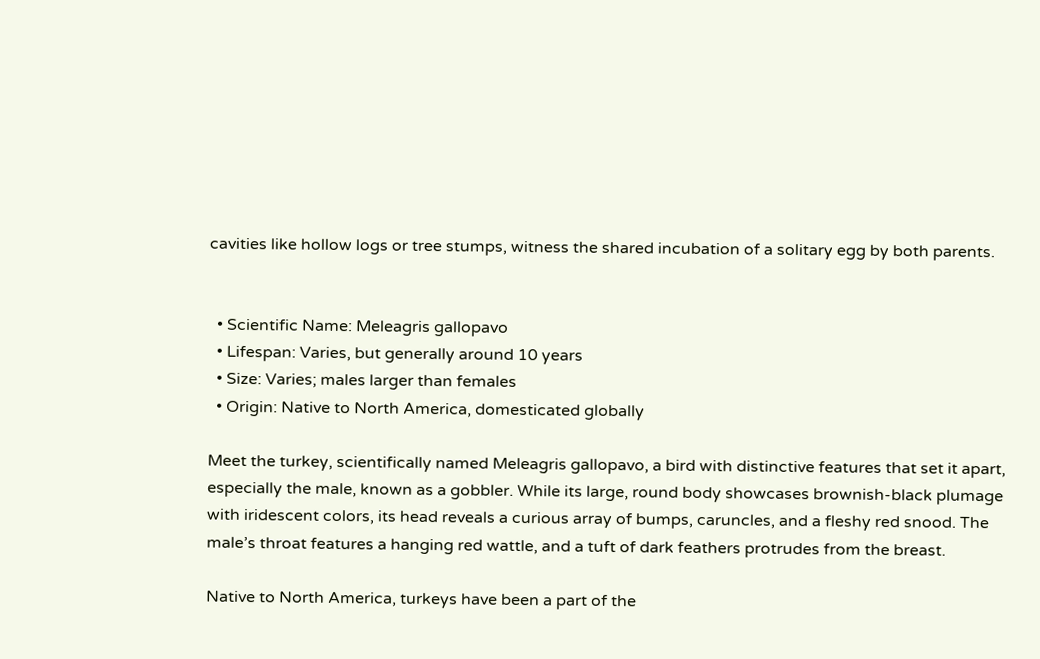cavities like hollow logs or tree stumps, witness the shared incubation of a solitary egg by both parents.


  • Scientific Name: Meleagris gallopavo
  • Lifespan: Varies, but generally around 10 years
  • Size: Varies; males larger than females
  • Origin: Native to North America, domesticated globally

Meet the turkey, scientifically named Meleagris gallopavo, a bird with distinctive features that set it apart, especially the male, known as a gobbler. While its large, round body showcases brownish-black plumage with iridescent colors, its head reveals a curious array of bumps, caruncles, and a fleshy red snood. The male’s throat features a hanging red wattle, and a tuft of dark feathers protrudes from the breast.

Native to North America, turkeys have been a part of the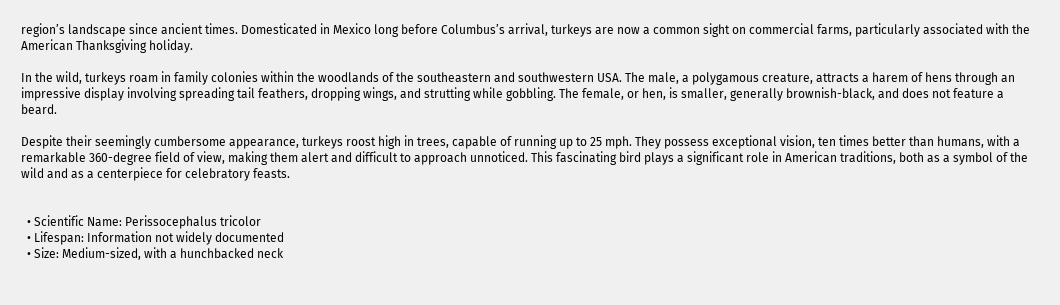region’s landscape since ancient times. Domesticated in Mexico long before Columbus’s arrival, turkeys are now a common sight on commercial farms, particularly associated with the American Thanksgiving holiday.

In the wild, turkeys roam in family colonies within the woodlands of the southeastern and southwestern USA. The male, a polygamous creature, attracts a harem of hens through an impressive display involving spreading tail feathers, dropping wings, and strutting while gobbling. The female, or hen, is smaller, generally brownish-black, and does not feature a beard.

Despite their seemingly cumbersome appearance, turkeys roost high in trees, capable of running up to 25 mph. They possess exceptional vision, ten times better than humans, with a remarkable 360-degree field of view, making them alert and difficult to approach unnoticed. This fascinating bird plays a significant role in American traditions, both as a symbol of the wild and as a centerpiece for celebratory feasts.


  • Scientific Name: Perissocephalus tricolor
  • Lifespan: Information not widely documented
  • Size: Medium-sized, with a hunchbacked neck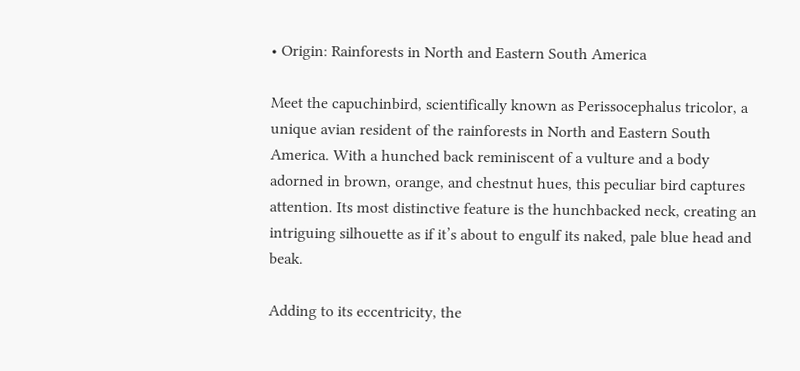• Origin: Rainforests in North and Eastern South America

Meet the capuchinbird, scientifically known as Perissocephalus tricolor, a unique avian resident of the rainforests in North and Eastern South America. With a hunched back reminiscent of a vulture and a body adorned in brown, orange, and chestnut hues, this peculiar bird captures attention. Its most distinctive feature is the hunchbacked neck, creating an intriguing silhouette as if it’s about to engulf its naked, pale blue head and beak.

Adding to its eccentricity, the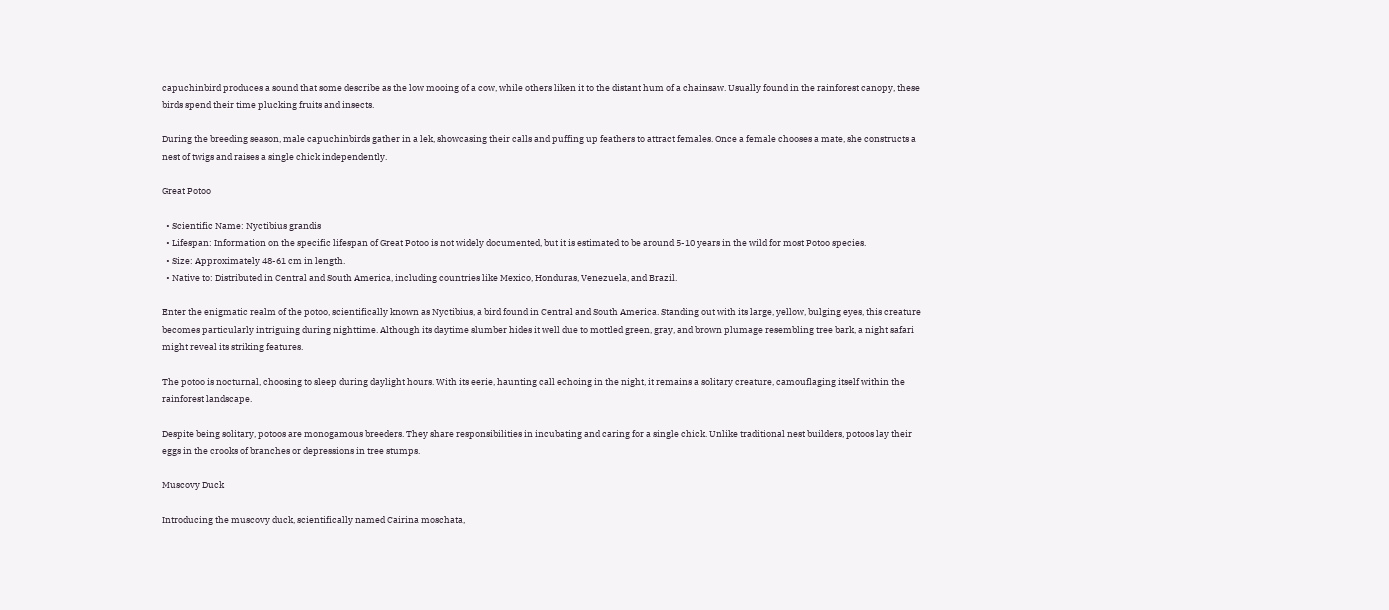capuchinbird produces a sound that some describe as the low mooing of a cow, while others liken it to the distant hum of a chainsaw. Usually found in the rainforest canopy, these birds spend their time plucking fruits and insects.

During the breeding season, male capuchinbirds gather in a lek, showcasing their calls and puffing up feathers to attract females. Once a female chooses a mate, she constructs a nest of twigs and raises a single chick independently.

Great Potoo

  • Scientific Name: Nyctibius grandis
  • Lifespan: Information on the specific lifespan of Great Potoo is not widely documented, but it is estimated to be around 5-10 years in the wild for most Potoo species.
  • Size: Approximately 48-61 cm in length.
  • Native to: Distributed in Central and South America, including countries like Mexico, Honduras, Venezuela, and Brazil.

Enter the enigmatic realm of the potoo, scientifically known as Nyctibius, a bird found in Central and South America. Standing out with its large, yellow, bulging eyes, this creature becomes particularly intriguing during nighttime. Although its daytime slumber hides it well due to mottled green, gray, and brown plumage resembling tree bark, a night safari might reveal its striking features.

The potoo is nocturnal, choosing to sleep during daylight hours. With its eerie, haunting call echoing in the night, it remains a solitary creature, camouflaging itself within the rainforest landscape.

Despite being solitary, potoos are monogamous breeders. They share responsibilities in incubating and caring for a single chick. Unlike traditional nest builders, potoos lay their eggs in the crooks of branches or depressions in tree stumps.

Muscovy Duck

Introducing the muscovy duck, scientifically named Cairina moschata,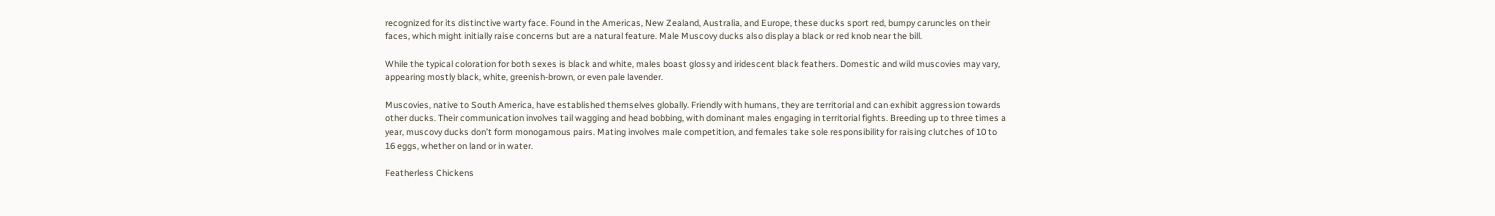recognized for its distinctive warty face. Found in the Americas, New Zealand, Australia, and Europe, these ducks sport red, bumpy caruncles on their faces, which might initially raise concerns but are a natural feature. Male Muscovy ducks also display a black or red knob near the bill.

While the typical coloration for both sexes is black and white, males boast glossy and iridescent black feathers. Domestic and wild muscovies may vary, appearing mostly black, white, greenish-brown, or even pale lavender.

Muscovies, native to South America, have established themselves globally. Friendly with humans, they are territorial and can exhibit aggression towards other ducks. Their communication involves tail wagging and head bobbing, with dominant males engaging in territorial fights. Breeding up to three times a year, muscovy ducks don’t form monogamous pairs. Mating involves male competition, and females take sole responsibility for raising clutches of 10 to 16 eggs, whether on land or in water.

Featherless Chickens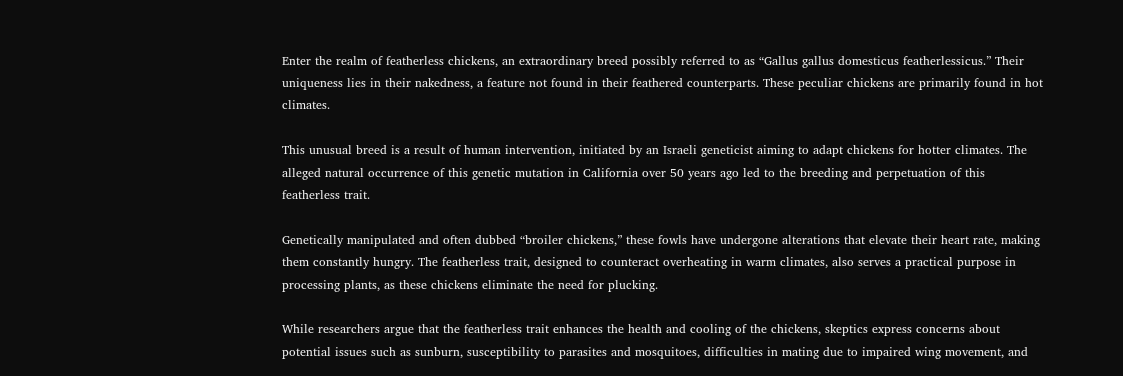Enter the realm of featherless chickens, an extraordinary breed possibly referred to as “Gallus gallus domesticus featherlessicus.” Their uniqueness lies in their nakedness, a feature not found in their feathered counterparts. These peculiar chickens are primarily found in hot climates.

This unusual breed is a result of human intervention, initiated by an Israeli geneticist aiming to adapt chickens for hotter climates. The alleged natural occurrence of this genetic mutation in California over 50 years ago led to the breeding and perpetuation of this featherless trait.

Genetically manipulated and often dubbed “broiler chickens,” these fowls have undergone alterations that elevate their heart rate, making them constantly hungry. The featherless trait, designed to counteract overheating in warm climates, also serves a practical purpose in processing plants, as these chickens eliminate the need for plucking.

While researchers argue that the featherless trait enhances the health and cooling of the chickens, skeptics express concerns about potential issues such as sunburn, susceptibility to parasites and mosquitoes, difficulties in mating due to impaired wing movement, and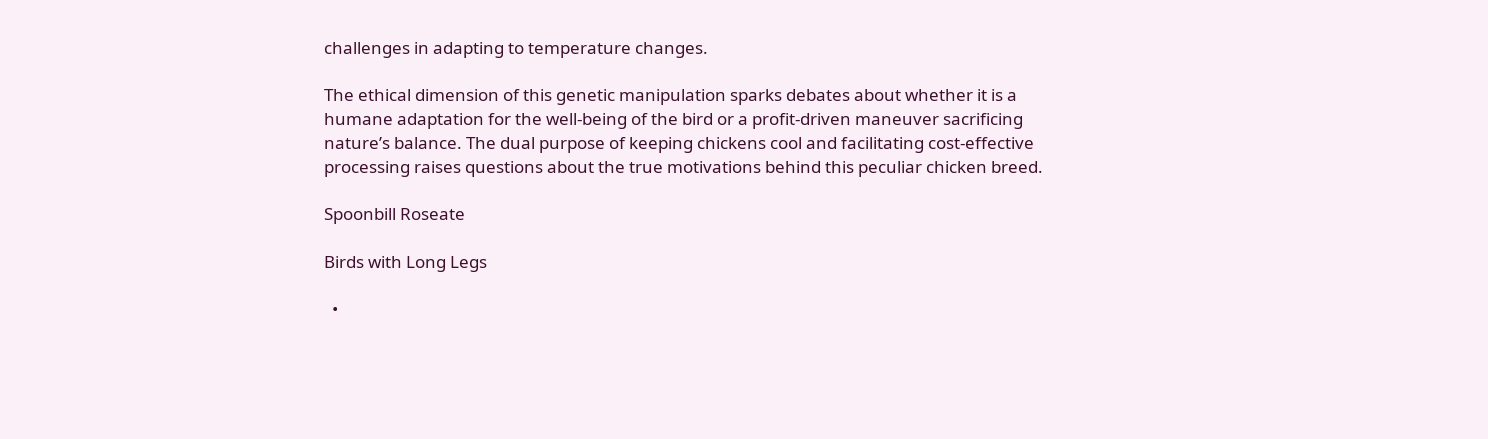challenges in adapting to temperature changes.

The ethical dimension of this genetic manipulation sparks debates about whether it is a humane adaptation for the well-being of the bird or a profit-driven maneuver sacrificing nature’s balance. The dual purpose of keeping chickens cool and facilitating cost-effective processing raises questions about the true motivations behind this peculiar chicken breed.

Spoonbill Roseate

Birds with Long Legs

  •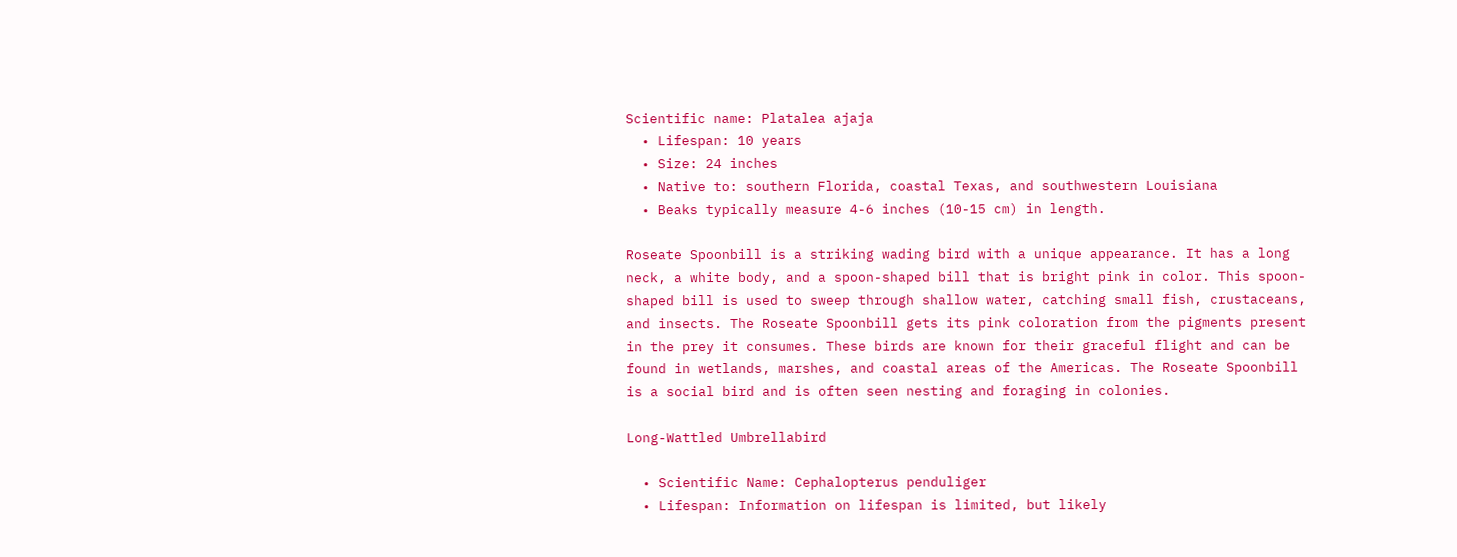Scientific name: Platalea ajaja
  • Lifespan: 10 years
  • Size: 24 inches
  • Native to: southern Florida, coastal Texas, and southwestern Louisiana
  • Beaks typically measure 4-6 inches (10-15 cm) in length.

Roseate Spoonbill is a striking wading bird with a unique appearance. It has a long neck, a white body, and a spoon-shaped bill that is bright pink in color. This spoon-shaped bill is used to sweep through shallow water, catching small fish, crustaceans, and insects. The Roseate Spoonbill gets its pink coloration from the pigments present in the prey it consumes. These birds are known for their graceful flight and can be found in wetlands, marshes, and coastal areas of the Americas. The Roseate Spoonbill is a social bird and is often seen nesting and foraging in colonies.

Long-Wattled Umbrellabird

  • Scientific Name: Cephalopterus penduliger
  • Lifespan: Information on lifespan is limited, but likely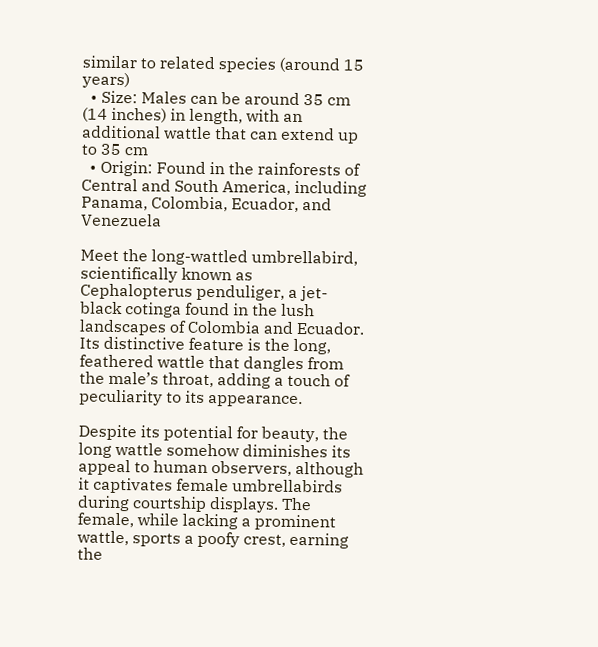similar to related species (around 15 years)
  • Size: Males can be around 35 cm (14 inches) in length, with an additional wattle that can extend up to 35 cm
  • Origin: Found in the rainforests of Central and South America, including Panama, Colombia, Ecuador, and Venezuela

Meet the long-wattled umbrellabird, scientifically known as Cephalopterus penduliger, a jet-black cotinga found in the lush landscapes of Colombia and Ecuador. Its distinctive feature is the long, feathered wattle that dangles from the male’s throat, adding a touch of peculiarity to its appearance.

Despite its potential for beauty, the long wattle somehow diminishes its appeal to human observers, although it captivates female umbrellabirds during courtship displays. The female, while lacking a prominent wattle, sports a poofy crest, earning the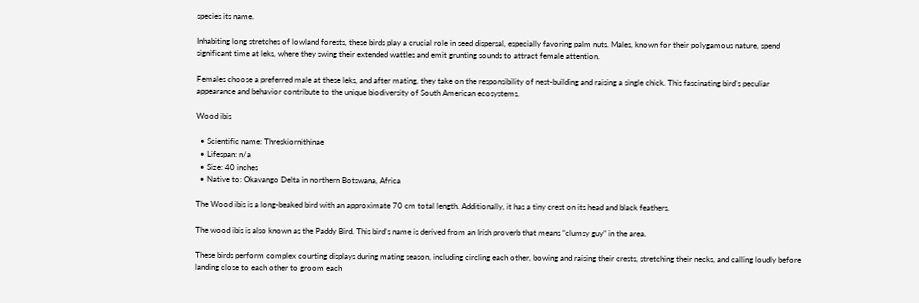species its name.

Inhabiting long stretches of lowland forests, these birds play a crucial role in seed dispersal, especially favoring palm nuts. Males, known for their polygamous nature, spend significant time at leks, where they swing their extended wattles and emit grunting sounds to attract female attention.

Females choose a preferred male at these leks, and after mating, they take on the responsibility of nest-building and raising a single chick. This fascinating bird’s peculiar appearance and behavior contribute to the unique biodiversity of South American ecosystems.

Wood ibis

  • Scientific name: Threskiornithinae
  • Lifespan: n/a
  • Size: 40 inches
  • Native to: Okavango Delta in northern Botswana, Africa

The Wood ibis is a long-beaked bird with an approximate 70 cm total length. Additionally, it has a tiny crest on its head and black feathers.

The wood ibis is also known as the Paddy Bird. This bird’s name is derived from an Irish proverb that means “clumsy guy” in the area.

These birds perform complex courting displays during mating season, including circling each other, bowing and raising their crests, stretching their necks, and calling loudly before landing close to each other to groom each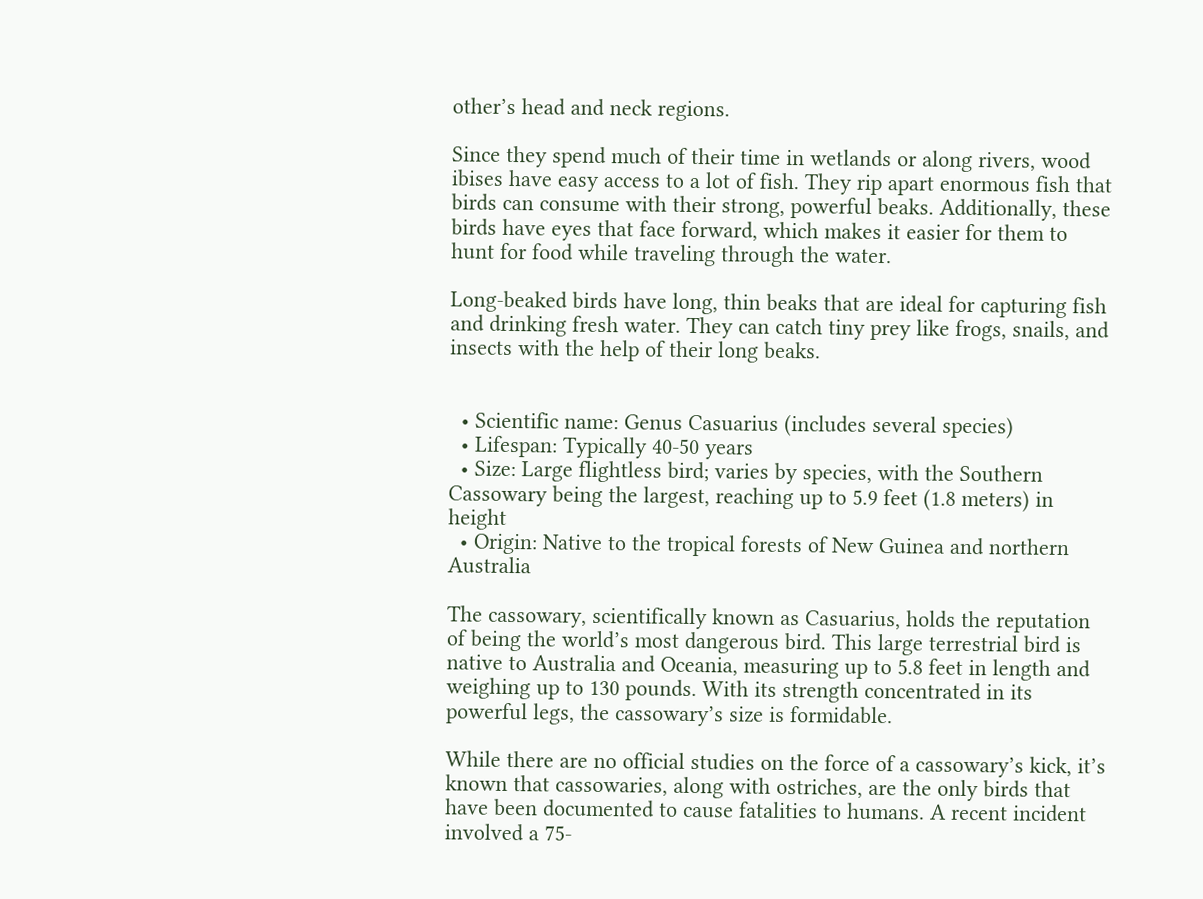other’s head and neck regions.

Since they spend much of their time in wetlands or along rivers, wood ibises have easy access to a lot of fish. They rip apart enormous fish that birds can consume with their strong, powerful beaks. Additionally, these birds have eyes that face forward, which makes it easier for them to hunt for food while traveling through the water.

Long-beaked birds have long, thin beaks that are ideal for capturing fish and drinking fresh water. They can catch tiny prey like frogs, snails, and insects with the help of their long beaks.


  • Scientific name: Genus Casuarius (includes several species)
  • Lifespan: Typically 40-50 years
  • Size: Large flightless bird; varies by species, with the Southern Cassowary being the largest, reaching up to 5.9 feet (1.8 meters) in height
  • Origin: Native to the tropical forests of New Guinea and northern Australia

The cassowary, scientifically known as Casuarius, holds the reputation of being the world’s most dangerous bird. This large terrestrial bird is native to Australia and Oceania, measuring up to 5.8 feet in length and weighing up to 130 pounds. With its strength concentrated in its powerful legs, the cassowary’s size is formidable.

While there are no official studies on the force of a cassowary’s kick, it’s known that cassowaries, along with ostriches, are the only birds that have been documented to cause fatalities to humans. A recent incident involved a 75-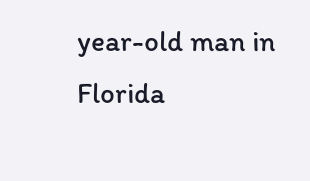year-old man in Florida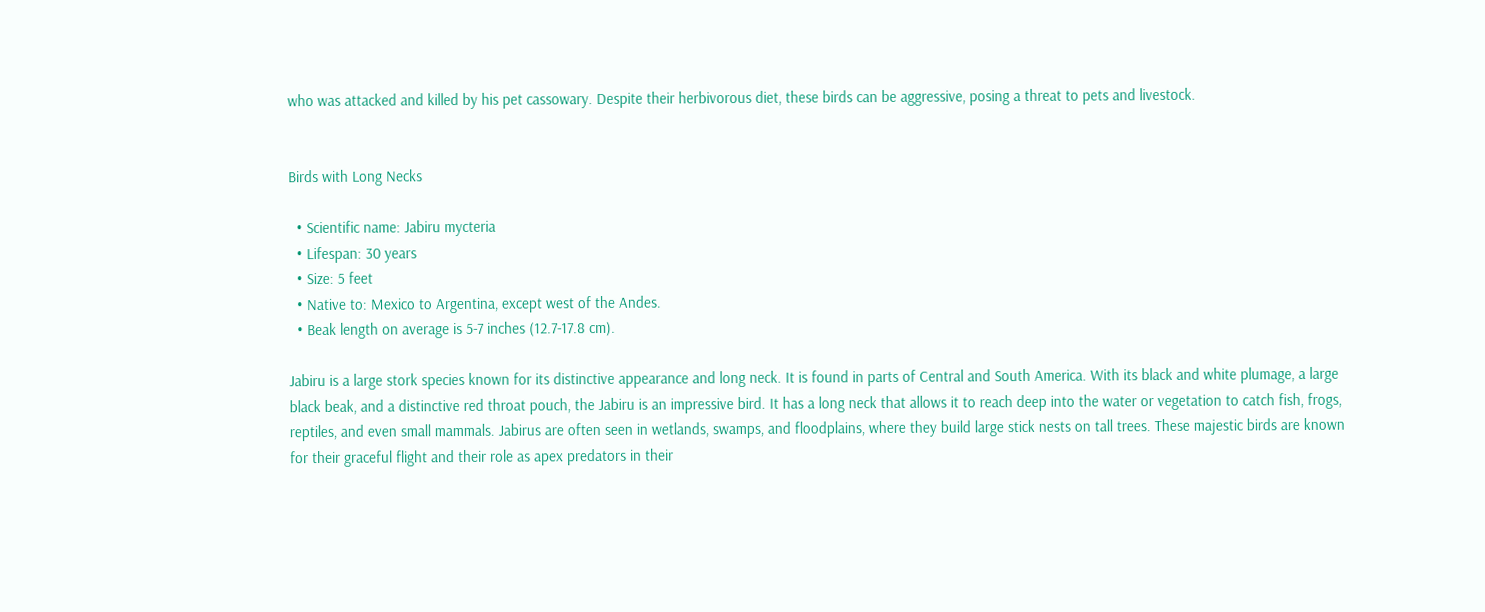who was attacked and killed by his pet cassowary. Despite their herbivorous diet, these birds can be aggressive, posing a threat to pets and livestock.


Birds with Long Necks

  • Scientific name: Jabiru mycteria
  • Lifespan: 30 years
  • Size: 5 feet
  • Native to: Mexico to Argentina, except west of the Andes.
  • Beak length on average is 5-7 inches (12.7-17.8 cm).

Jabiru is a large stork species known for its distinctive appearance and long neck. It is found in parts of Central and South America. With its black and white plumage, a large black beak, and a distinctive red throat pouch, the Jabiru is an impressive bird. It has a long neck that allows it to reach deep into the water or vegetation to catch fish, frogs, reptiles, and even small mammals. Jabirus are often seen in wetlands, swamps, and floodplains, where they build large stick nests on tall trees. These majestic birds are known for their graceful flight and their role as apex predators in their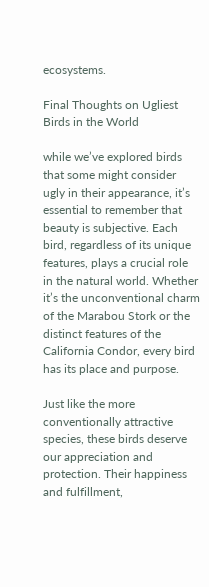ecosystems.

Final Thoughts on Ugliest Birds in the World

while we’ve explored birds that some might consider ugly in their appearance, it’s essential to remember that beauty is subjective. Each bird, regardless of its unique features, plays a crucial role in the natural world. Whether it’s the unconventional charm of the Marabou Stork or the distinct features of the California Condor, every bird has its place and purpose.

Just like the more conventionally attractive species, these birds deserve our appreciation and protection. Their happiness and fulfillment,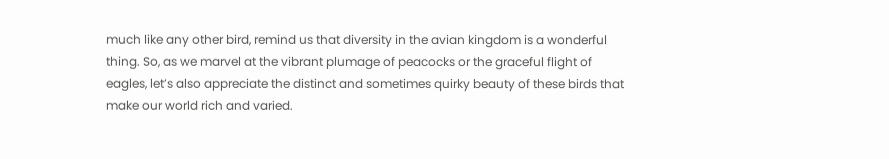much like any other bird, remind us that diversity in the avian kingdom is a wonderful thing. So, as we marvel at the vibrant plumage of peacocks or the graceful flight of eagles, let’s also appreciate the distinct and sometimes quirky beauty of these birds that make our world rich and varied.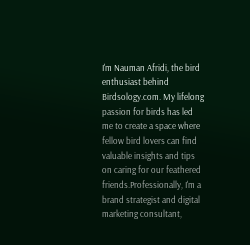I'm Nauman Afridi, the bird enthusiast behind Birdsology.com. My lifelong passion for birds has led me to create a space where fellow bird lovers can find valuable insights and tips on caring for our feathered friends.Professionally, I'm a brand strategist and digital marketing consultant,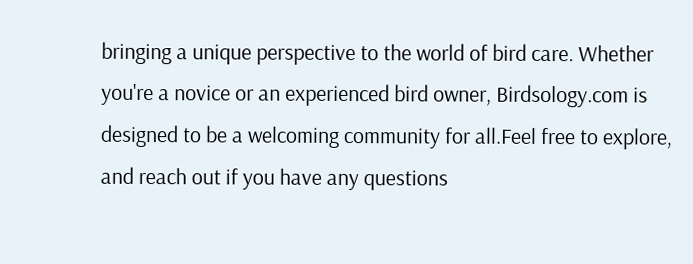bringing a unique perspective to the world of bird care. Whether you're a novice or an experienced bird owner, Birdsology.com is designed to be a welcoming community for all.Feel free to explore, and reach out if you have any questions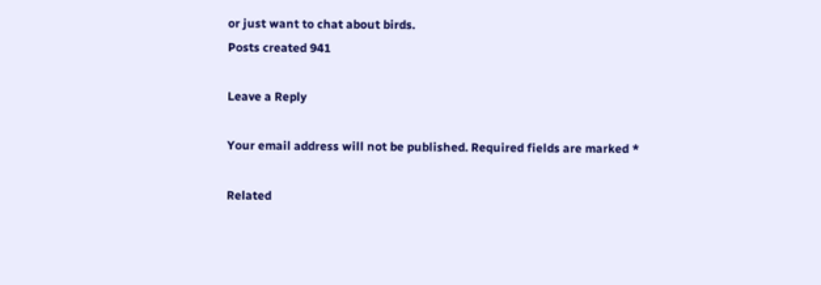or just want to chat about birds.
Posts created 941

Leave a Reply

Your email address will not be published. Required fields are marked *

Related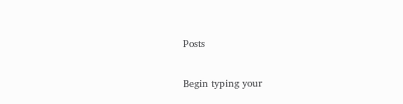Posts

Begin typing your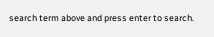search term above and press enter to search.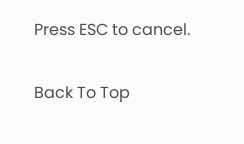Press ESC to cancel.

Back To Top